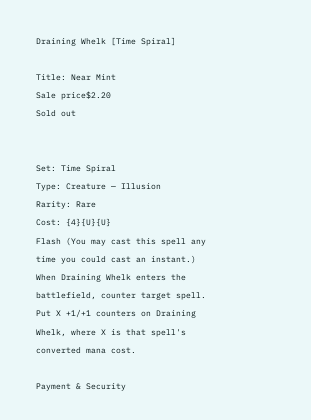Draining Whelk [Time Spiral]

Title: Near Mint
Sale price$2.20
Sold out


Set: Time Spiral
Type: Creature — Illusion
Rarity: Rare
Cost: {4}{U}{U}
Flash (You may cast this spell any time you could cast an instant.)
When Draining Whelk enters the battlefield, counter target spell. Put X +1/+1 counters on Draining Whelk, where X is that spell's converted mana cost.

Payment & Security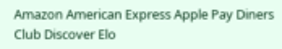Amazon American Express Apple Pay Diners Club Discover Elo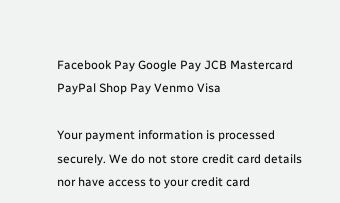Facebook Pay Google Pay JCB Mastercard PayPal Shop Pay Venmo Visa

Your payment information is processed securely. We do not store credit card details nor have access to your credit card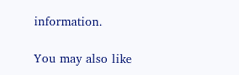information.

You may also like